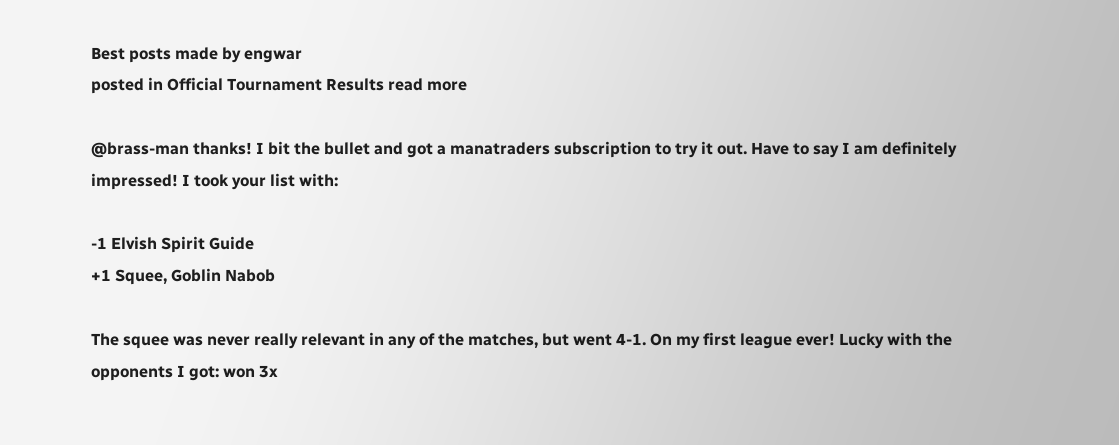Best posts made by engwar
posted in Official Tournament Results read more

@brass-man thanks! I bit the bullet and got a manatraders subscription to try it out. Have to say I am definitely impressed! I took your list with:

-1 Elvish Spirit Guide
+1 Squee, Goblin Nabob

The squee was never really relevant in any of the matches, but went 4-1. On my first league ever! Lucky with the opponents I got: won 3x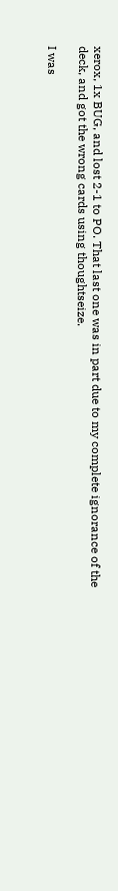xerox, 1x BUG, and lost 2-1 to PO. That last one was in part due to my complete ignorance of the deck, and got the wrong cards using thoughtseize.

I was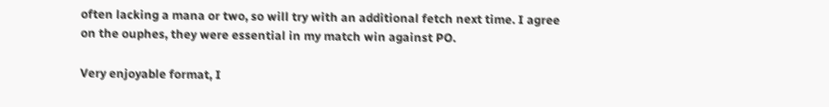often lacking a mana or two, so will try with an additional fetch next time. I agree on the ouphes, they were essential in my match win against PO.

Very enjoyable format, I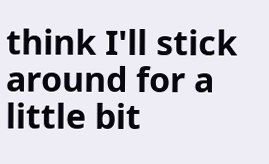think I'll stick around for a little bit